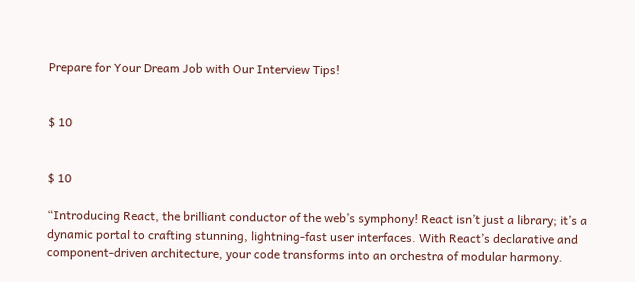Prepare for Your Dream Job with Our Interview Tips!


$ 10


$ 10

“Introducing React, the brilliant conductor of the web’s symphony! React isn’t just a library; it’s a dynamic portal to crafting stunning, lightning-fast user interfaces. With React’s declarative and component-driven architecture, your code transforms into an orchestra of modular harmony.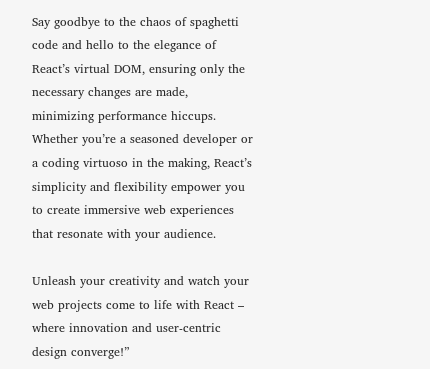Say goodbye to the chaos of spaghetti code and hello to the elegance of React’s virtual DOM, ensuring only the necessary changes are made, minimizing performance hiccups. Whether you’re a seasoned developer or a coding virtuoso in the making, React’s simplicity and flexibility empower you to create immersive web experiences that resonate with your audience.

Unleash your creativity and watch your web projects come to life with React – where innovation and user-centric design converge!”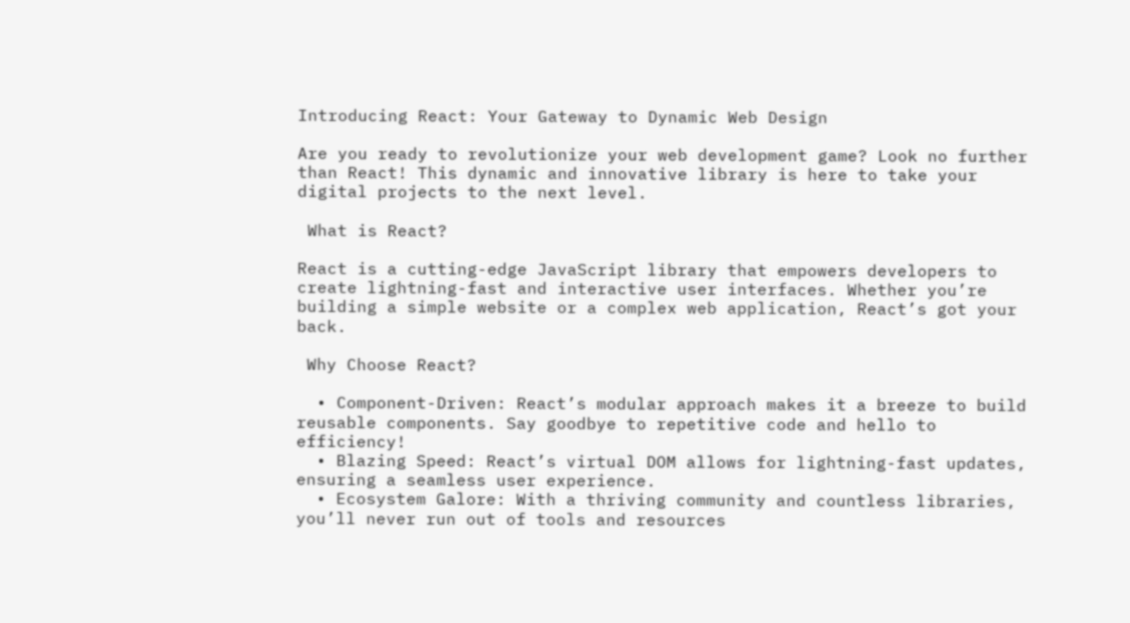Introducing React: Your Gateway to Dynamic Web Design

Are you ready to revolutionize your web development game? Look no further than React! This dynamic and innovative library is here to take your digital projects to the next level.

 What is React?

React is a cutting-edge JavaScript library that empowers developers to create lightning-fast and interactive user interfaces. Whether you’re building a simple website or a complex web application, React’s got your back.

 Why Choose React?

  • Component-Driven: React’s modular approach makes it a breeze to build reusable components. Say goodbye to repetitive code and hello to efficiency!
  • Blazing Speed: React’s virtual DOM allows for lightning-fast updates, ensuring a seamless user experience.
  • Ecosystem Galore: With a thriving community and countless libraries, you’ll never run out of tools and resources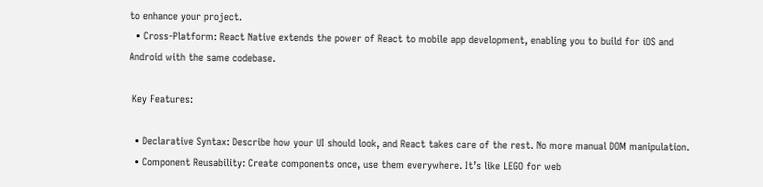to enhance your project.
  • Cross-Platform: React Native extends the power of React to mobile app development, enabling you to build for iOS and Android with the same codebase.

 Key Features:

  • Declarative Syntax: Describe how your UI should look, and React takes care of the rest. No more manual DOM manipulation.
  • Component Reusability: Create components once, use them everywhere. It’s like LEGO for web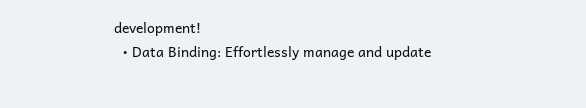development!
  • Data Binding: Effortlessly manage and update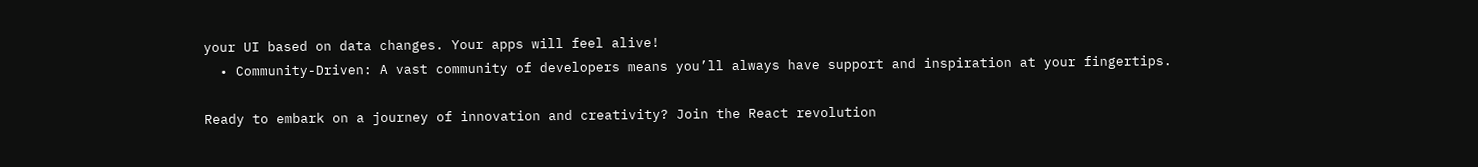your UI based on data changes. Your apps will feel alive!
  • Community-Driven: A vast community of developers means you’ll always have support and inspiration at your fingertips.

Ready to embark on a journey of innovation and creativity? Join the React revolution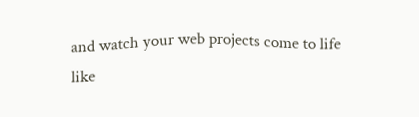and watch your web projects come to life like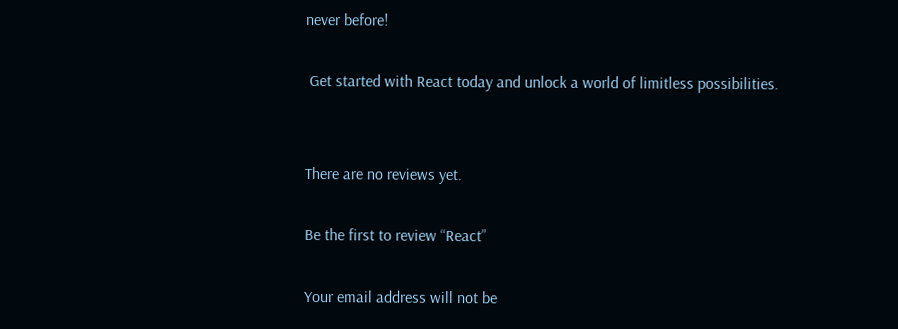never before!

 Get started with React today and unlock a world of limitless possibilities.


There are no reviews yet.

Be the first to review “React”

Your email address will not be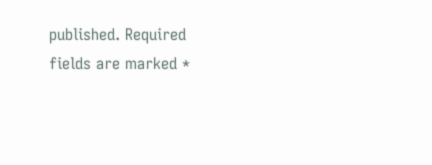published. Required fields are marked *